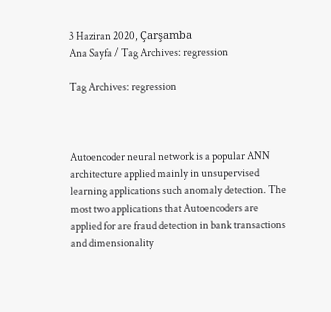3 Haziran 2020, Çarşamba
Ana Sayfa / Tag Archives: regression

Tag Archives: regression



Autoencoder neural network is a popular ANN architecture applied mainly in unsupervised learning applications such anomaly detection. The most two applications that Autoencoders are applied for are fraud detection in bank transactions and dimensionality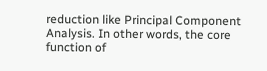reduction like Principal Component Analysis. In other words, the core function of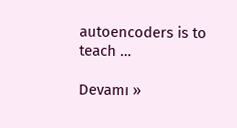autoencoders is to teach …

Devamı »